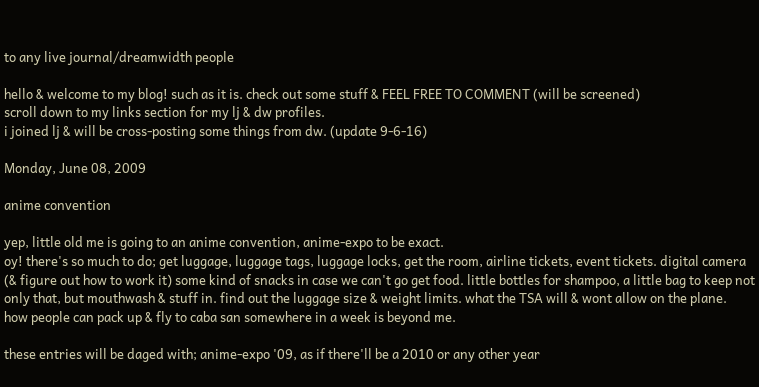to any live journal/dreamwidth people

hello & welcome to my blog! such as it is. check out some stuff & FEEL FREE TO COMMENT (will be screened)
scroll down to my links section for my lj & dw profiles.
i joined lj & will be cross-posting some things from dw. (update 9-6-16)

Monday, June 08, 2009

anime convention

yep, little old me is going to an anime convention, anime-expo to be exact.
oy! there's so much to do; get luggage, luggage tags, luggage locks, get the room, airline tickets, event tickets. digital camera (& figure out how to work it) some kind of snacks in case we can't go get food. little bottles for shampoo, a little bag to keep not only that, but mouthwash & stuff in. find out the luggage size & weight limits. what the TSA will & wont allow on the plane.
how people can pack up & fly to caba san somewhere in a week is beyond me.

these entries will be daged with; anime-expo '09, as if there'll be a 2010 or any other year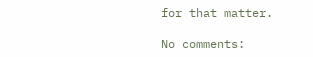for that matter.

No comments: